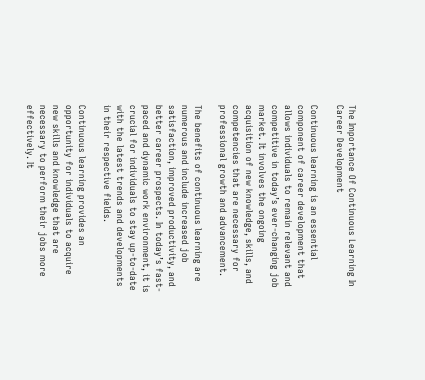The Importance Of Continuous Learning In Career Development

Continuous learning is an essential component of career development that allows individuals to remain relevant and competitive in today’s ever-changing job market. It involves the ongoing acquisition of new knowledge, skills, and competencies that are necessary for professional growth and advancement.

The benefits of continuous learning are numerous and include increased job satisfaction, improved productivity, and better career prospects. In today’s fast-paced and dynamic work environment, it is crucial for individuals to stay up-to-date with the latest trends and developments in their respective fields.

Continuous learning provides an opportunity for individuals to acquire new skills and knowledge that are necessary to perform their jobs more effectively. It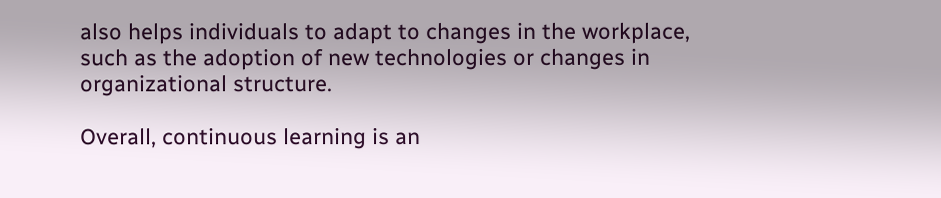also helps individuals to adapt to changes in the workplace, such as the adoption of new technologies or changes in organizational structure.

Overall, continuous learning is an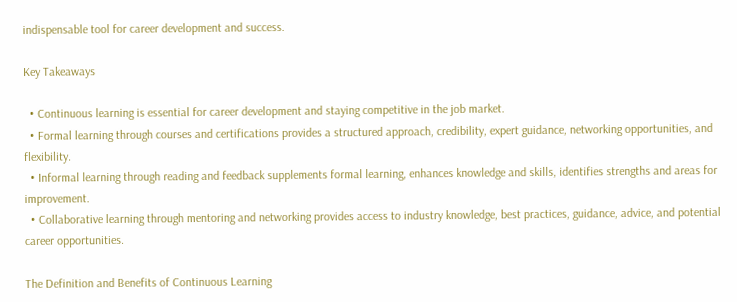indispensable tool for career development and success.

Key Takeaways

  • Continuous learning is essential for career development and staying competitive in the job market.
  • Formal learning through courses and certifications provides a structured approach, credibility, expert guidance, networking opportunities, and flexibility.
  • Informal learning through reading and feedback supplements formal learning, enhances knowledge and skills, identifies strengths and areas for improvement.
  • Collaborative learning through mentoring and networking provides access to industry knowledge, best practices, guidance, advice, and potential career opportunities.

The Definition and Benefits of Continuous Learning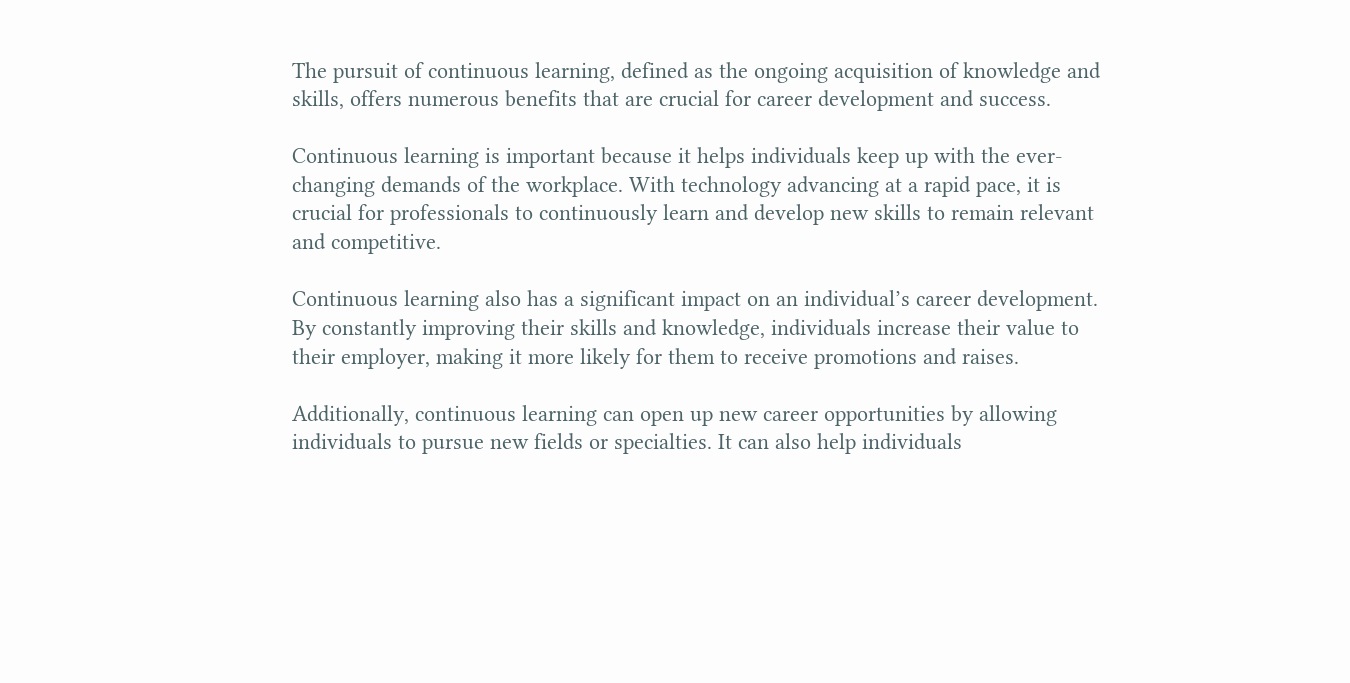The pursuit of continuous learning, defined as the ongoing acquisition of knowledge and skills, offers numerous benefits that are crucial for career development and success.

Continuous learning is important because it helps individuals keep up with the ever-changing demands of the workplace. With technology advancing at a rapid pace, it is crucial for professionals to continuously learn and develop new skills to remain relevant and competitive.

Continuous learning also has a significant impact on an individual’s career development. By constantly improving their skills and knowledge, individuals increase their value to their employer, making it more likely for them to receive promotions and raises.

Additionally, continuous learning can open up new career opportunities by allowing individuals to pursue new fields or specialties. It can also help individuals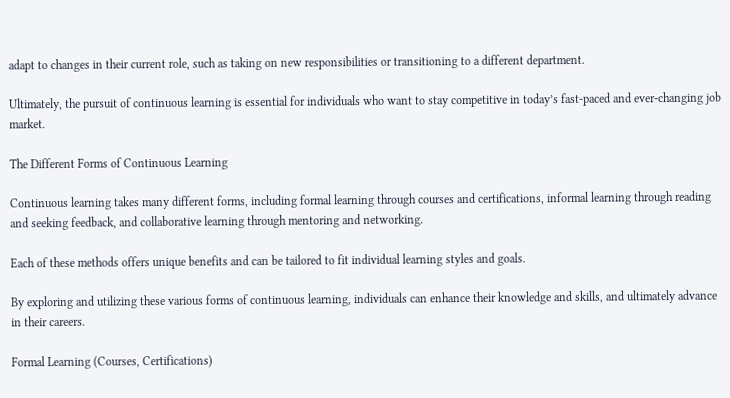adapt to changes in their current role, such as taking on new responsibilities or transitioning to a different department.

Ultimately, the pursuit of continuous learning is essential for individuals who want to stay competitive in today’s fast-paced and ever-changing job market.

The Different Forms of Continuous Learning

Continuous learning takes many different forms, including formal learning through courses and certifications, informal learning through reading and seeking feedback, and collaborative learning through mentoring and networking.

Each of these methods offers unique benefits and can be tailored to fit individual learning styles and goals.

By exploring and utilizing these various forms of continuous learning, individuals can enhance their knowledge and skills, and ultimately advance in their careers.

Formal Learning (Courses, Certifications)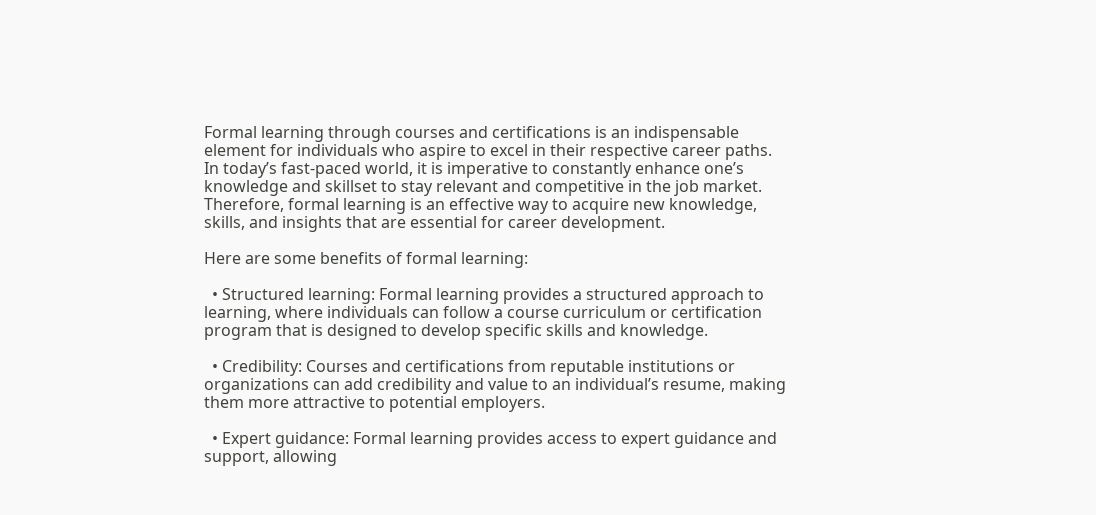Formal learning through courses and certifications is an indispensable element for individuals who aspire to excel in their respective career paths. In today’s fast-paced world, it is imperative to constantly enhance one’s knowledge and skillset to stay relevant and competitive in the job market. Therefore, formal learning is an effective way to acquire new knowledge, skills, and insights that are essential for career development.

Here are some benefits of formal learning:

  • Structured learning: Formal learning provides a structured approach to learning, where individuals can follow a course curriculum or certification program that is designed to develop specific skills and knowledge.

  • Credibility: Courses and certifications from reputable institutions or organizations can add credibility and value to an individual’s resume, making them more attractive to potential employers.

  • Expert guidance: Formal learning provides access to expert guidance and support, allowing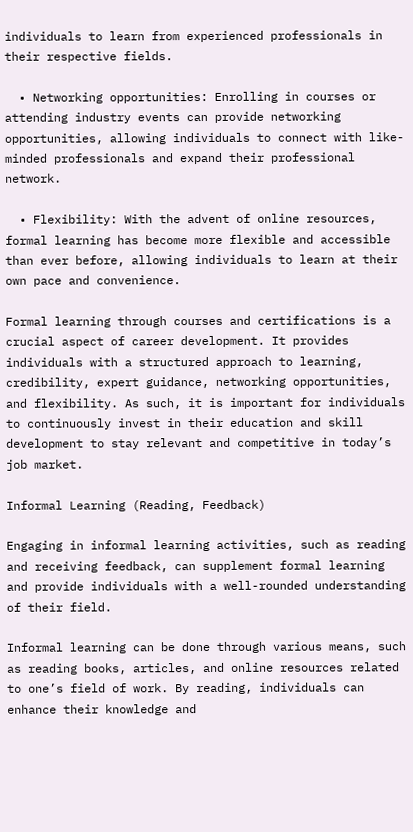individuals to learn from experienced professionals in their respective fields.

  • Networking opportunities: Enrolling in courses or attending industry events can provide networking opportunities, allowing individuals to connect with like-minded professionals and expand their professional network.

  • Flexibility: With the advent of online resources, formal learning has become more flexible and accessible than ever before, allowing individuals to learn at their own pace and convenience.

Formal learning through courses and certifications is a crucial aspect of career development. It provides individuals with a structured approach to learning, credibility, expert guidance, networking opportunities, and flexibility. As such, it is important for individuals to continuously invest in their education and skill development to stay relevant and competitive in today’s job market.

Informal Learning (Reading, Feedback)

Engaging in informal learning activities, such as reading and receiving feedback, can supplement formal learning and provide individuals with a well-rounded understanding of their field.

Informal learning can be done through various means, such as reading books, articles, and online resources related to one’s field of work. By reading, individuals can enhance their knowledge and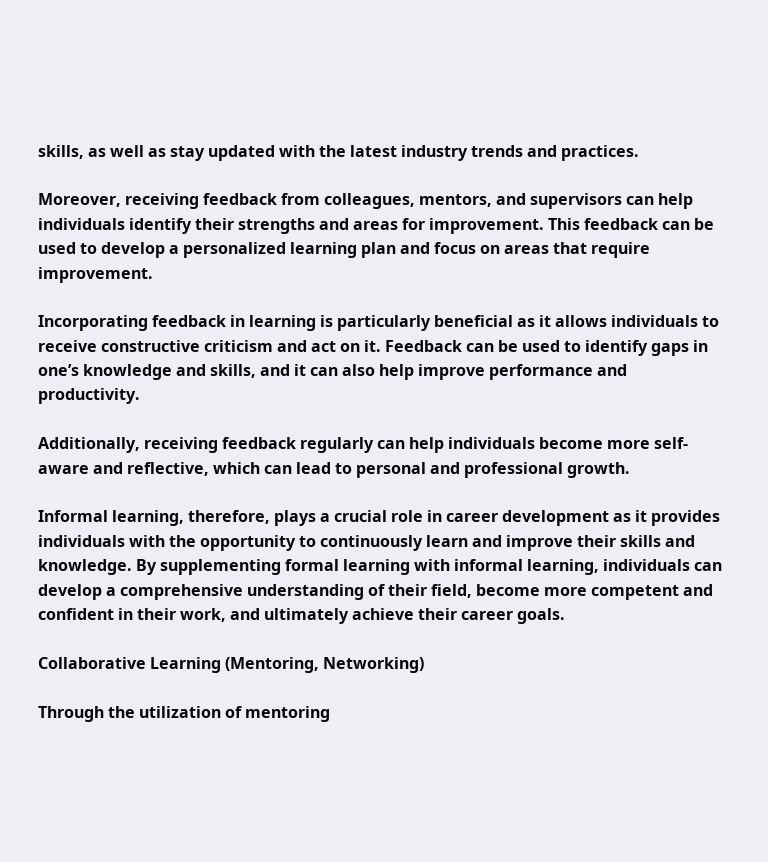skills, as well as stay updated with the latest industry trends and practices.

Moreover, receiving feedback from colleagues, mentors, and supervisors can help individuals identify their strengths and areas for improvement. This feedback can be used to develop a personalized learning plan and focus on areas that require improvement.

Incorporating feedback in learning is particularly beneficial as it allows individuals to receive constructive criticism and act on it. Feedback can be used to identify gaps in one’s knowledge and skills, and it can also help improve performance and productivity.

Additionally, receiving feedback regularly can help individuals become more self-aware and reflective, which can lead to personal and professional growth.

Informal learning, therefore, plays a crucial role in career development as it provides individuals with the opportunity to continuously learn and improve their skills and knowledge. By supplementing formal learning with informal learning, individuals can develop a comprehensive understanding of their field, become more competent and confident in their work, and ultimately achieve their career goals.

Collaborative Learning (Mentoring, Networking)

Through the utilization of mentoring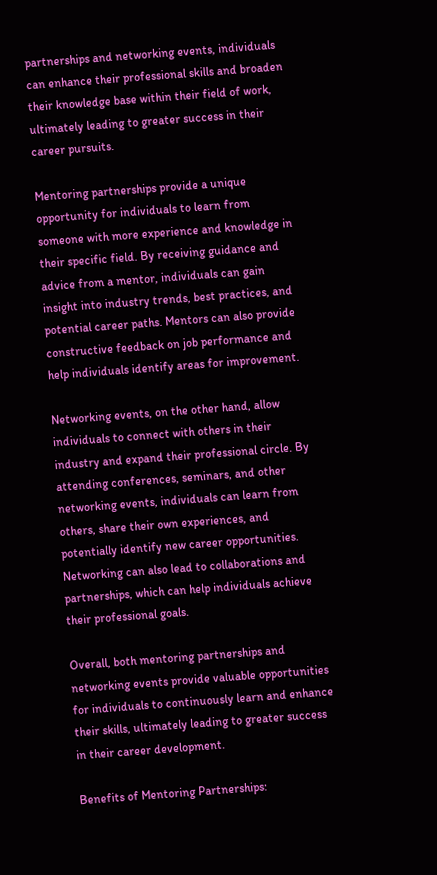partnerships and networking events, individuals can enhance their professional skills and broaden their knowledge base within their field of work, ultimately leading to greater success in their career pursuits.

Mentoring partnerships provide a unique opportunity for individuals to learn from someone with more experience and knowledge in their specific field. By receiving guidance and advice from a mentor, individuals can gain insight into industry trends, best practices, and potential career paths. Mentors can also provide constructive feedback on job performance and help individuals identify areas for improvement.

Networking events, on the other hand, allow individuals to connect with others in their industry and expand their professional circle. By attending conferences, seminars, and other networking events, individuals can learn from others, share their own experiences, and potentially identify new career opportunities. Networking can also lead to collaborations and partnerships, which can help individuals achieve their professional goals.

Overall, both mentoring partnerships and networking events provide valuable opportunities for individuals to continuously learn and enhance their skills, ultimately leading to greater success in their career development.

Benefits of Mentoring Partnerships: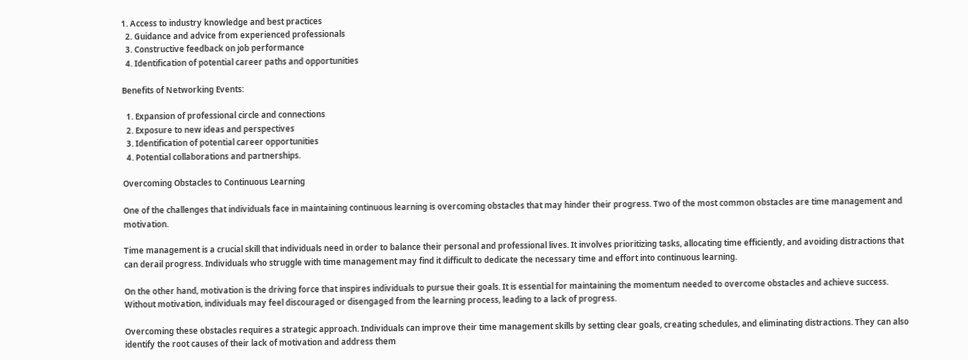1. Access to industry knowledge and best practices
  2. Guidance and advice from experienced professionals
  3. Constructive feedback on job performance
  4. Identification of potential career paths and opportunities

Benefits of Networking Events:

  1. Expansion of professional circle and connections
  2. Exposure to new ideas and perspectives
  3. Identification of potential career opportunities
  4. Potential collaborations and partnerships.

Overcoming Obstacles to Continuous Learning

One of the challenges that individuals face in maintaining continuous learning is overcoming obstacles that may hinder their progress. Two of the most common obstacles are time management and motivation.

Time management is a crucial skill that individuals need in order to balance their personal and professional lives. It involves prioritizing tasks, allocating time efficiently, and avoiding distractions that can derail progress. Individuals who struggle with time management may find it difficult to dedicate the necessary time and effort into continuous learning.

On the other hand, motivation is the driving force that inspires individuals to pursue their goals. It is essential for maintaining the momentum needed to overcome obstacles and achieve success. Without motivation, individuals may feel discouraged or disengaged from the learning process, leading to a lack of progress.

Overcoming these obstacles requires a strategic approach. Individuals can improve their time management skills by setting clear goals, creating schedules, and eliminating distractions. They can also identify the root causes of their lack of motivation and address them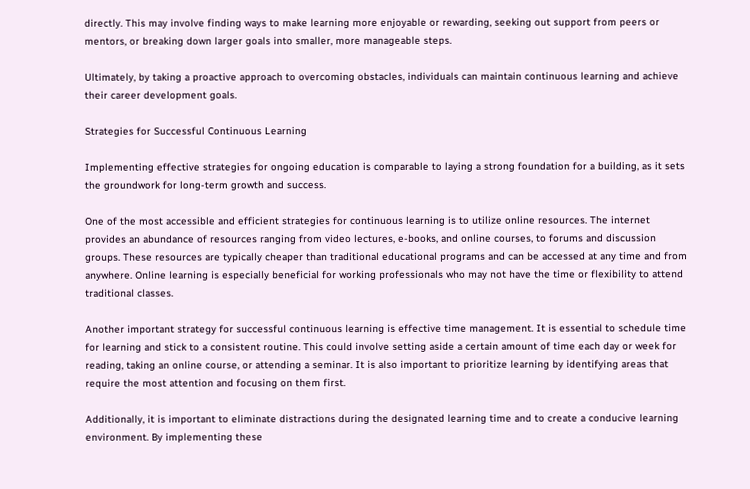directly. This may involve finding ways to make learning more enjoyable or rewarding, seeking out support from peers or mentors, or breaking down larger goals into smaller, more manageable steps.

Ultimately, by taking a proactive approach to overcoming obstacles, individuals can maintain continuous learning and achieve their career development goals.

Strategies for Successful Continuous Learning

Implementing effective strategies for ongoing education is comparable to laying a strong foundation for a building, as it sets the groundwork for long-term growth and success.

One of the most accessible and efficient strategies for continuous learning is to utilize online resources. The internet provides an abundance of resources ranging from video lectures, e-books, and online courses, to forums and discussion groups. These resources are typically cheaper than traditional educational programs and can be accessed at any time and from anywhere. Online learning is especially beneficial for working professionals who may not have the time or flexibility to attend traditional classes.

Another important strategy for successful continuous learning is effective time management. It is essential to schedule time for learning and stick to a consistent routine. This could involve setting aside a certain amount of time each day or week for reading, taking an online course, or attending a seminar. It is also important to prioritize learning by identifying areas that require the most attention and focusing on them first.

Additionally, it is important to eliminate distractions during the designated learning time and to create a conducive learning environment. By implementing these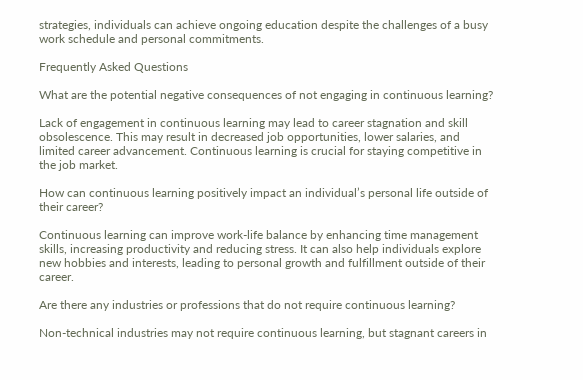strategies, individuals can achieve ongoing education despite the challenges of a busy work schedule and personal commitments.

Frequently Asked Questions

What are the potential negative consequences of not engaging in continuous learning?

Lack of engagement in continuous learning may lead to career stagnation and skill obsolescence. This may result in decreased job opportunities, lower salaries, and limited career advancement. Continuous learning is crucial for staying competitive in the job market.

How can continuous learning positively impact an individual’s personal life outside of their career?

Continuous learning can improve work-life balance by enhancing time management skills, increasing productivity and reducing stress. It can also help individuals explore new hobbies and interests, leading to personal growth and fulfillment outside of their career.

Are there any industries or professions that do not require continuous learning?

Non-technical industries may not require continuous learning, but stagnant careers in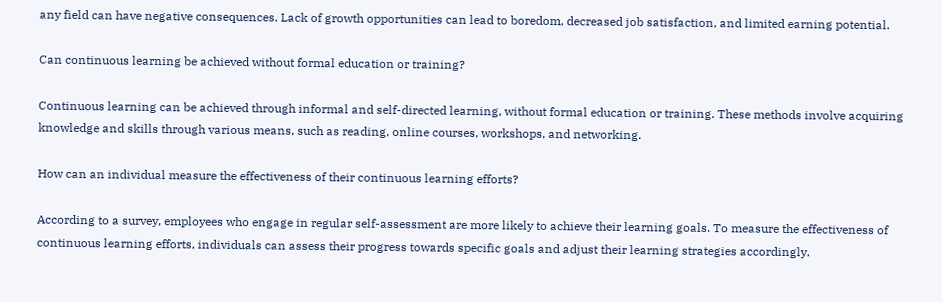any field can have negative consequences. Lack of growth opportunities can lead to boredom, decreased job satisfaction, and limited earning potential.

Can continuous learning be achieved without formal education or training?

Continuous learning can be achieved through informal and self-directed learning, without formal education or training. These methods involve acquiring knowledge and skills through various means, such as reading, online courses, workshops, and networking.

How can an individual measure the effectiveness of their continuous learning efforts?

According to a survey, employees who engage in regular self-assessment are more likely to achieve their learning goals. To measure the effectiveness of continuous learning efforts, individuals can assess their progress towards specific goals and adjust their learning strategies accordingly.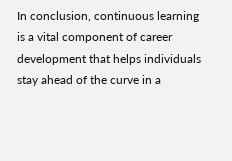In conclusion, continuous learning is a vital component of career development that helps individuals stay ahead of the curve in a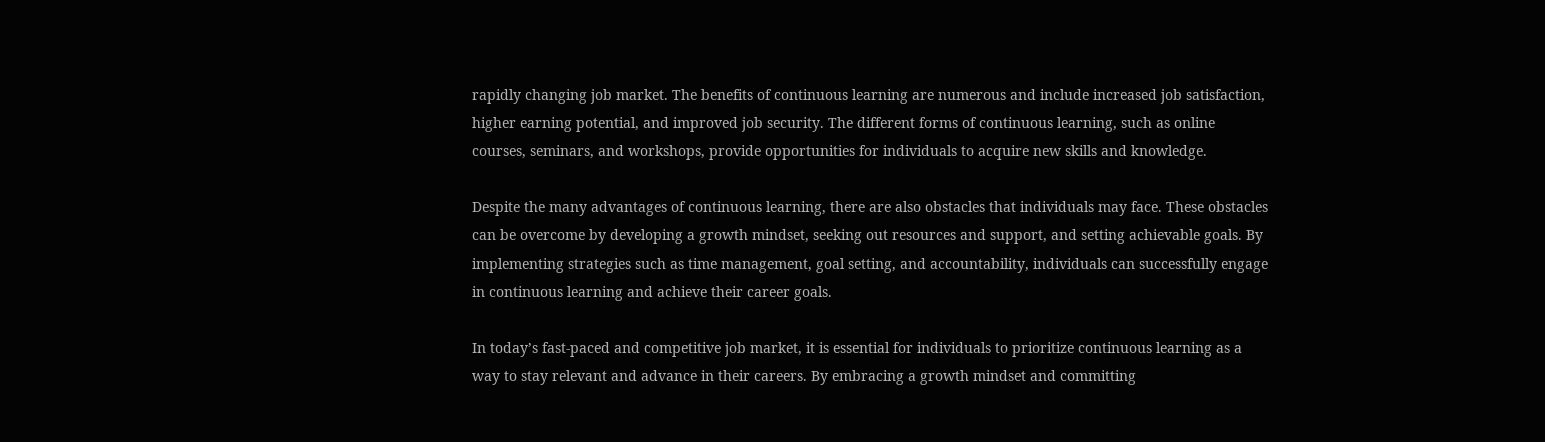rapidly changing job market. The benefits of continuous learning are numerous and include increased job satisfaction, higher earning potential, and improved job security. The different forms of continuous learning, such as online courses, seminars, and workshops, provide opportunities for individuals to acquire new skills and knowledge.

Despite the many advantages of continuous learning, there are also obstacles that individuals may face. These obstacles can be overcome by developing a growth mindset, seeking out resources and support, and setting achievable goals. By implementing strategies such as time management, goal setting, and accountability, individuals can successfully engage in continuous learning and achieve their career goals.

In today’s fast-paced and competitive job market, it is essential for individuals to prioritize continuous learning as a way to stay relevant and advance in their careers. By embracing a growth mindset and committing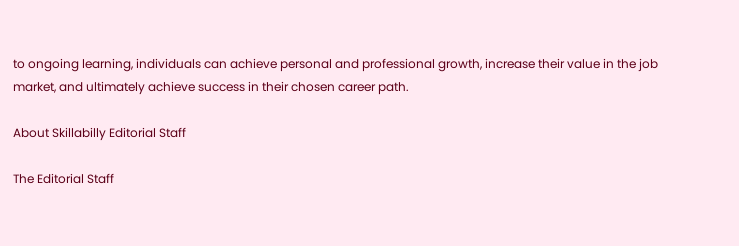to ongoing learning, individuals can achieve personal and professional growth, increase their value in the job market, and ultimately achieve success in their chosen career path.

About Skillabilly Editorial Staff

The Editorial Staff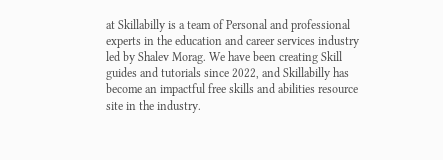at Skillabilly is a team of Personal and professional experts in the education and career services industry led by Shalev Morag. We have been creating Skill guides and tutorials since 2022, and Skillabilly has become an impactful free skills and abilities resource site in the industry.